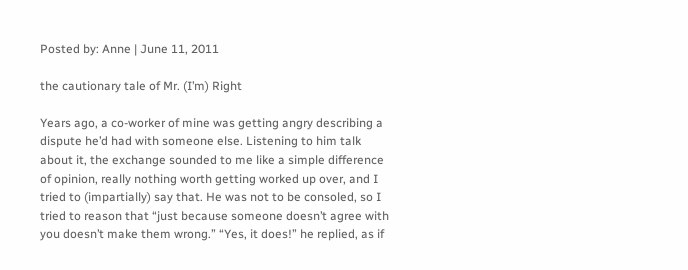Posted by: Anne | June 11, 2011

the cautionary tale of Mr. (I’m) Right

Years ago, a co-worker of mine was getting angry describing a dispute he’d had with someone else. Listening to him talk about it, the exchange sounded to me like a simple difference of opinion, really nothing worth getting worked up over, and I tried to (impartially) say that. He was not to be consoled, so I tried to reason that “just because someone doesn’t agree with you doesn’t make them wrong.” “Yes, it does!” he replied, as if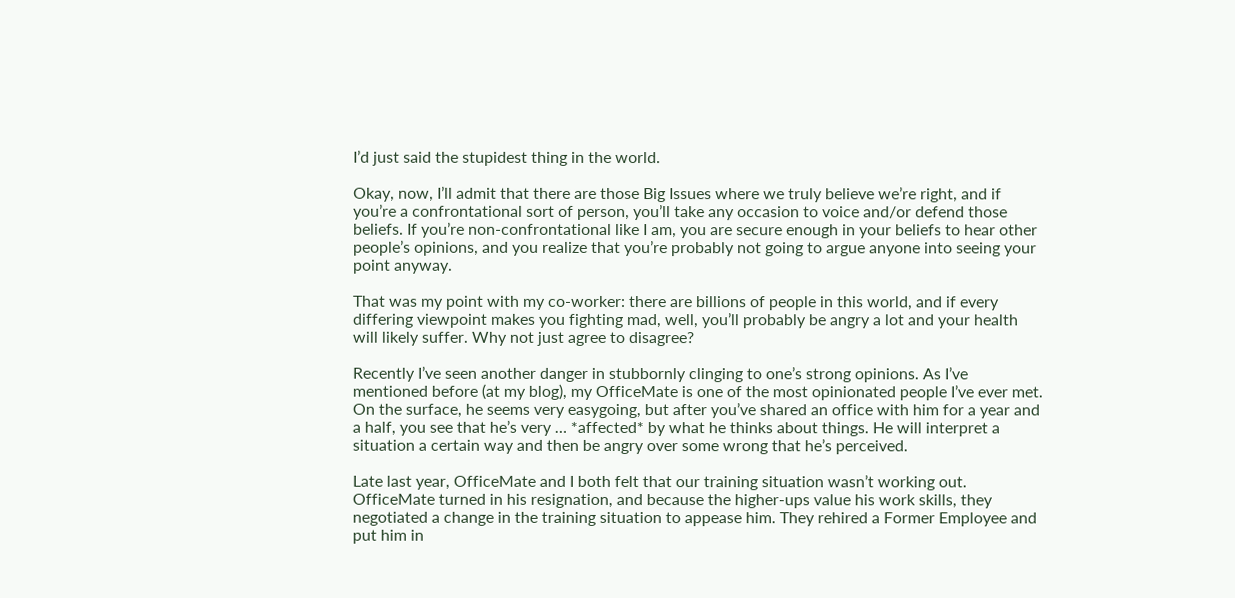I’d just said the stupidest thing in the world.

Okay, now, I’ll admit that there are those Big Issues where we truly believe we’re right, and if you’re a confrontational sort of person, you’ll take any occasion to voice and/or defend those beliefs. If you’re non-confrontational like I am, you are secure enough in your beliefs to hear other people’s opinions, and you realize that you’re probably not going to argue anyone into seeing your point anyway.

That was my point with my co-worker: there are billions of people in this world, and if every differing viewpoint makes you fighting mad, well, you’ll probably be angry a lot and your health will likely suffer. Why not just agree to disagree?

Recently I’ve seen another danger in stubbornly clinging to one’s strong opinions. As I’ve mentioned before (at my blog), my OfficeMate is one of the most opinionated people I’ve ever met. On the surface, he seems very easygoing, but after you’ve shared an office with him for a year and a half, you see that he’s very … *affected* by what he thinks about things. He will interpret a situation a certain way and then be angry over some wrong that he’s perceived.

Late last year, OfficeMate and I both felt that our training situation wasn’t working out. OfficeMate turned in his resignation, and because the higher-ups value his work skills, they negotiated a change in the training situation to appease him. They rehired a Former Employee and put him in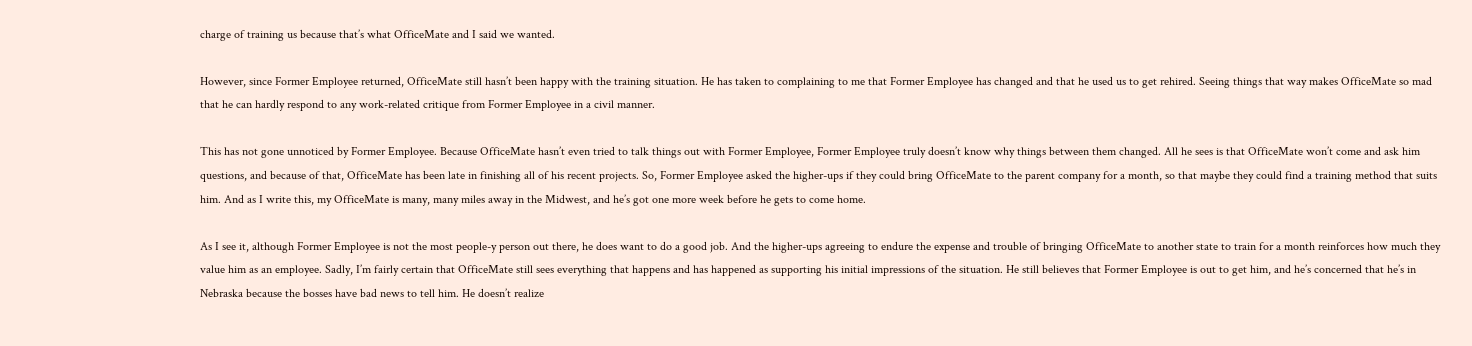charge of training us because that’s what OfficeMate and I said we wanted.

However, since Former Employee returned, OfficeMate still hasn’t been happy with the training situation. He has taken to complaining to me that Former Employee has changed and that he used us to get rehired. Seeing things that way makes OfficeMate so mad that he can hardly respond to any work-related critique from Former Employee in a civil manner.

This has not gone unnoticed by Former Employee. Because OfficeMate hasn’t even tried to talk things out with Former Employee, Former Employee truly doesn’t know why things between them changed. All he sees is that OfficeMate won’t come and ask him questions, and because of that, OfficeMate has been late in finishing all of his recent projects. So, Former Employee asked the higher-ups if they could bring OfficeMate to the parent company for a month, so that maybe they could find a training method that suits him. And as I write this, my OfficeMate is many, many miles away in the Midwest, and he’s got one more week before he gets to come home.

As I see it, although Former Employee is not the most people-y person out there, he does want to do a good job. And the higher-ups agreeing to endure the expense and trouble of bringing OfficeMate to another state to train for a month reinforces how much they value him as an employee. Sadly, I’m fairly certain that OfficeMate still sees everything that happens and has happened as supporting his initial impressions of the situation. He still believes that Former Employee is out to get him, and he’s concerned that he’s in Nebraska because the bosses have bad news to tell him. He doesn’t realize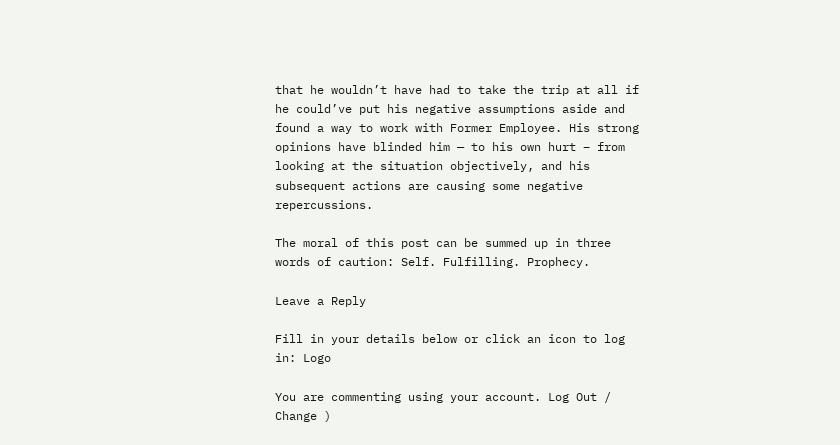that he wouldn’t have had to take the trip at all if he could’ve put his negative assumptions aside and found a way to work with Former Employee. His strong opinions have blinded him — to his own hurt – from looking at the situation objectively, and his subsequent actions are causing some negative repercussions.

The moral of this post can be summed up in three words of caution: Self. Fulfilling. Prophecy.

Leave a Reply

Fill in your details below or click an icon to log in: Logo

You are commenting using your account. Log Out /  Change )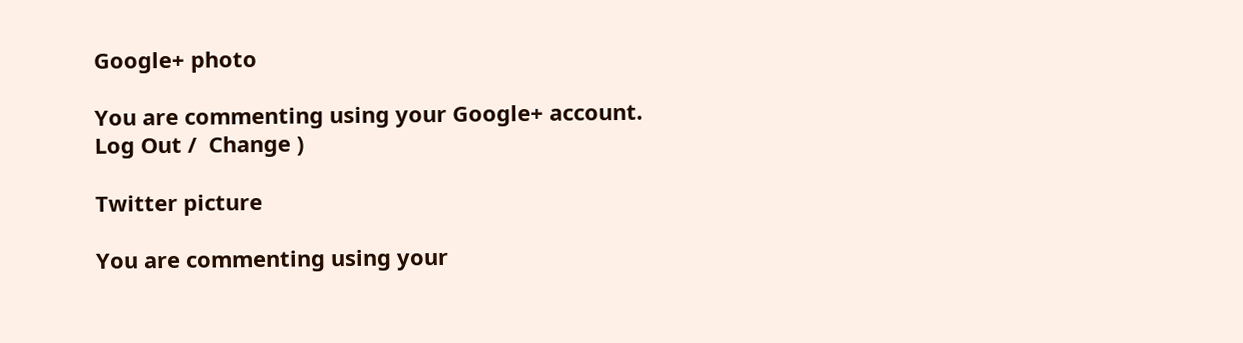Google+ photo

You are commenting using your Google+ account. Log Out /  Change )

Twitter picture

You are commenting using your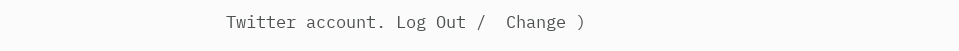Twitter account. Log Out /  Change )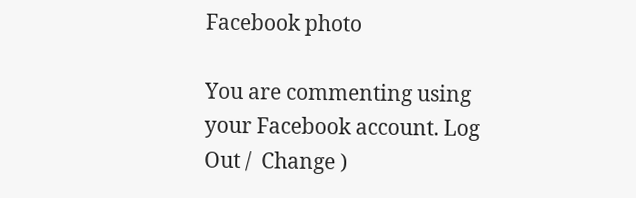Facebook photo

You are commenting using your Facebook account. Log Out /  Change )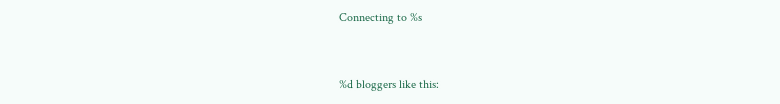Connecting to %s


%d bloggers like this: